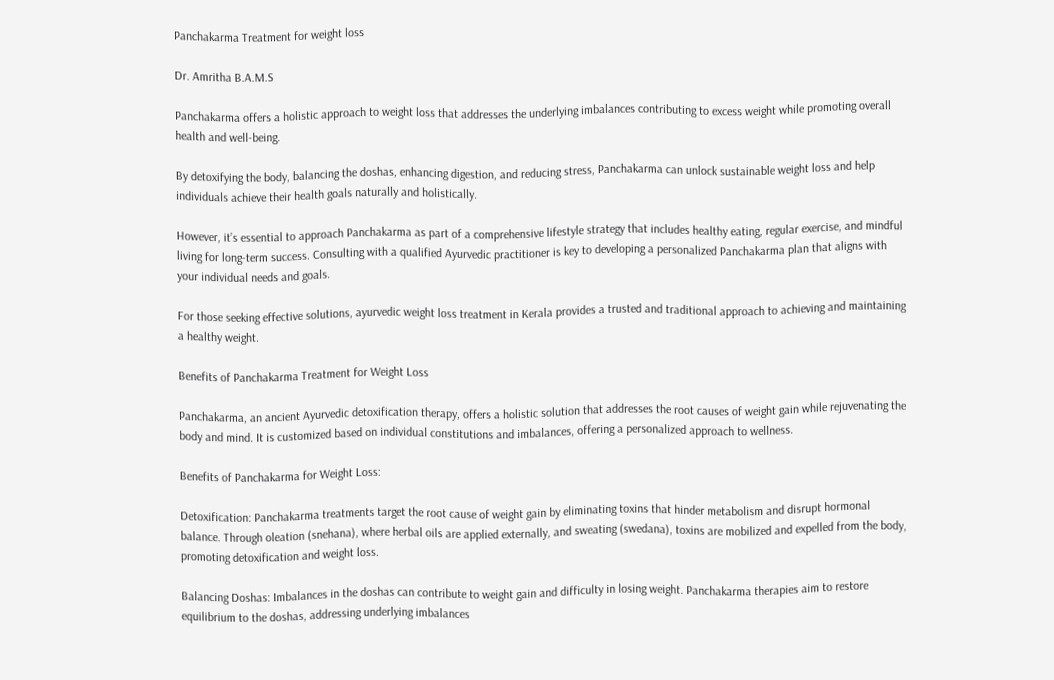Panchakarma Treatment for weight loss

Dr. Amritha B.A.M.S

Panchakarma offers a holistic approach to weight loss that addresses the underlying imbalances contributing to excess weight while promoting overall health and well-being.

By detoxifying the body, balancing the doshas, enhancing digestion, and reducing stress, Panchakarma can unlock sustainable weight loss and help individuals achieve their health goals naturally and holistically.

However, it’s essential to approach Panchakarma as part of a comprehensive lifestyle strategy that includes healthy eating, regular exercise, and mindful living for long-term success. Consulting with a qualified Ayurvedic practitioner is key to developing a personalized Panchakarma plan that aligns with your individual needs and goals.

For those seeking effective solutions, ayurvedic weight loss treatment in Kerala provides a trusted and traditional approach to achieving and maintaining a healthy weight.

Benefits of Panchakarma Treatment for Weight Loss

Panchakarma, an ancient Ayurvedic detoxification therapy, offers a holistic solution that addresses the root causes of weight gain while rejuvenating the body and mind. It is customized based on individual constitutions and imbalances, offering a personalized approach to wellness.

Benefits of Panchakarma for Weight Loss:

Detoxification: Panchakarma treatments target the root cause of weight gain by eliminating toxins that hinder metabolism and disrupt hormonal balance. Through oleation (snehana), where herbal oils are applied externally, and sweating (swedana), toxins are mobilized and expelled from the body, promoting detoxification and weight loss.

Balancing Doshas: Imbalances in the doshas can contribute to weight gain and difficulty in losing weight. Panchakarma therapies aim to restore equilibrium to the doshas, addressing underlying imbalances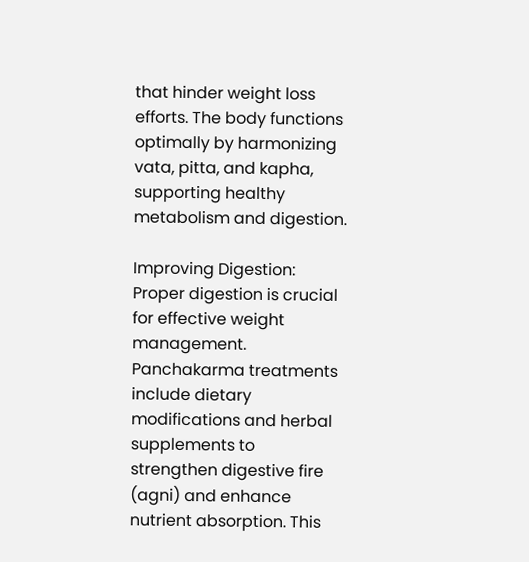that hinder weight loss efforts. The body functions optimally by harmonizing vata, pitta, and kapha, supporting healthy metabolism and digestion.

Improving Digestion: Proper digestion is crucial for effective weight management. Panchakarma treatments include dietary modifications and herbal supplements to strengthen digestive fire (agni) and enhance nutrient absorption. This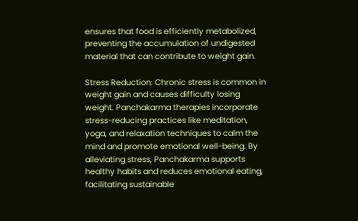ensures that food is efficiently metabolized, preventing the accumulation of undigested material that can contribute to weight gain.

Stress Reduction: Chronic stress is common in weight gain and causes difficulty losing weight. Panchakarma therapies incorporate stress-reducing practices like meditation, yoga, and relaxation techniques to calm the mind and promote emotional well-being. By alleviating stress, Panchakarma supports healthy habits and reduces emotional eating, facilitating sustainable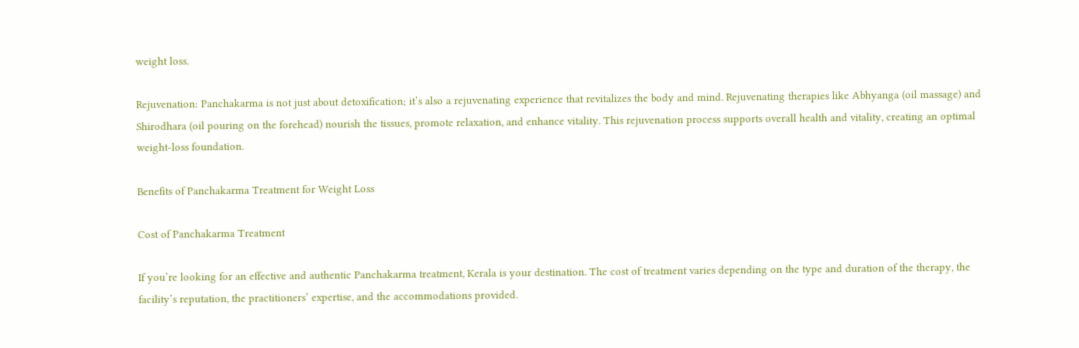weight loss.

Rejuvenation: Panchakarma is not just about detoxification; it’s also a rejuvenating experience that revitalizes the body and mind. Rejuvenating therapies like Abhyanga (oil massage) and Shirodhara (oil pouring on the forehead) nourish the tissues, promote relaxation, and enhance vitality. This rejuvenation process supports overall health and vitality, creating an optimal weight-loss foundation.

Benefits of Panchakarma Treatment for Weight Loss

Cost of Panchakarma Treatment

If you’re looking for an effective and authentic Panchakarma treatment, Kerala is your destination. The cost of treatment varies depending on the type and duration of the therapy, the facility’s reputation, the practitioners’ expertise, and the accommodations provided.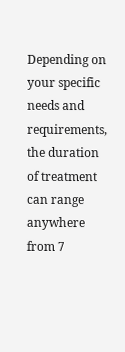Depending on your specific needs and requirements, the duration of treatment can range anywhere from 7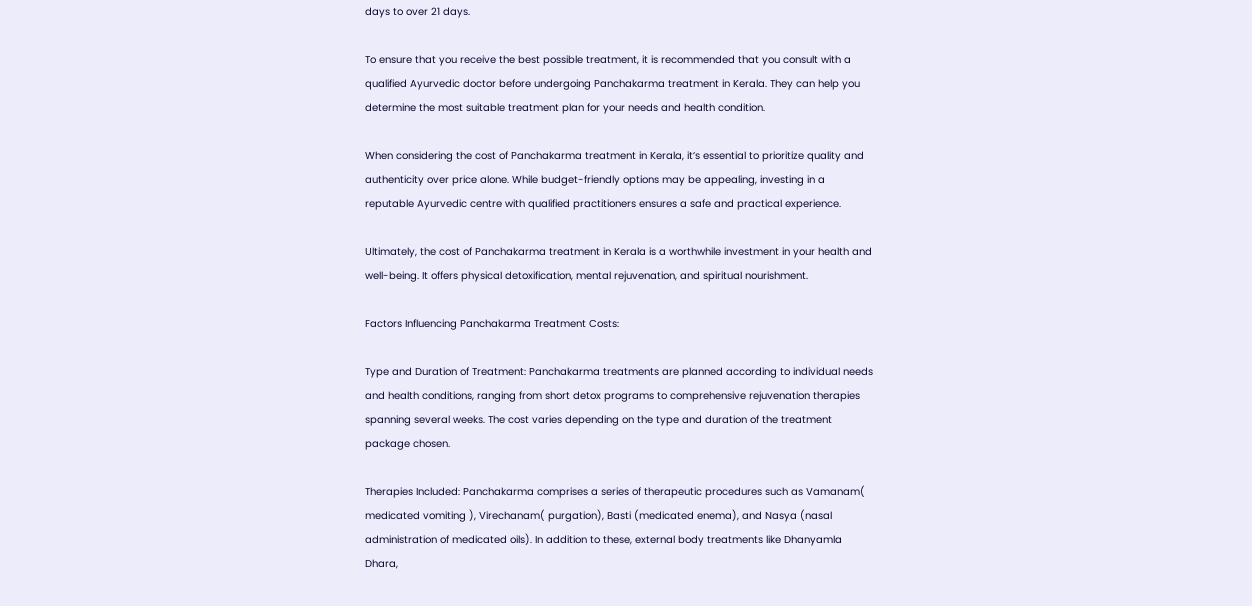days to over 21 days.

To ensure that you receive the best possible treatment, it is recommended that you consult with a qualified Ayurvedic doctor before undergoing Panchakarma treatment in Kerala. They can help you determine the most suitable treatment plan for your needs and health condition.

When considering the cost of Panchakarma treatment in Kerala, it’s essential to prioritize quality and authenticity over price alone. While budget-friendly options may be appealing, investing in a reputable Ayurvedic centre with qualified practitioners ensures a safe and practical experience.

Ultimately, the cost of Panchakarma treatment in Kerala is a worthwhile investment in your health and well-being. It offers physical detoxification, mental rejuvenation, and spiritual nourishment.

Factors Influencing Panchakarma Treatment Costs:

Type and Duration of Treatment: Panchakarma treatments are planned according to individual needs and health conditions, ranging from short detox programs to comprehensive rejuvenation therapies spanning several weeks. The cost varies depending on the type and duration of the treatment package chosen.

Therapies Included: Panchakarma comprises a series of therapeutic procedures such as Vamanam( medicated vomiting ), Virechanam( purgation), Basti (medicated enema), and Nasya (nasal administration of medicated oils). In addition to these, external body treatments like Dhanyamla Dhara,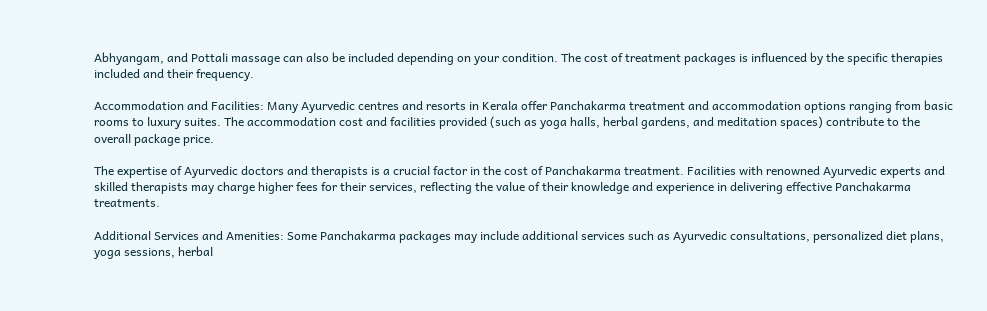Abhyangam, and Pottali massage can also be included depending on your condition. The cost of treatment packages is influenced by the specific therapies included and their frequency.

Accommodation and Facilities: Many Ayurvedic centres and resorts in Kerala offer Panchakarma treatment and accommodation options ranging from basic rooms to luxury suites. The accommodation cost and facilities provided (such as yoga halls, herbal gardens, and meditation spaces) contribute to the overall package price.

The expertise of Ayurvedic doctors and therapists is a crucial factor in the cost of Panchakarma treatment. Facilities with renowned Ayurvedic experts and skilled therapists may charge higher fees for their services, reflecting the value of their knowledge and experience in delivering effective Panchakarma treatments.

Additional Services and Amenities: Some Panchakarma packages may include additional services such as Ayurvedic consultations, personalized diet plans, yoga sessions, herbal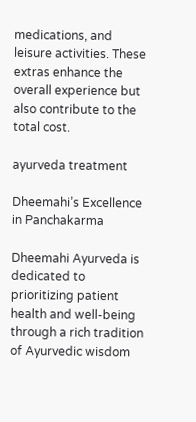medications, and leisure activities. These extras enhance the overall experience but also contribute to the total cost.

ayurveda treatment

Dheemahi’s Excellence in Panchakarma

Dheemahi Ayurveda is dedicated to prioritizing patient health and well-being through a rich tradition of Ayurvedic wisdom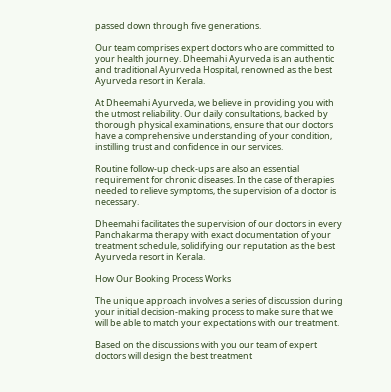passed down through five generations.

Our team comprises expert doctors who are committed to your health journey. Dheemahi Ayurveda is an authentic and traditional Ayurveda Hospital, renowned as the best Ayurveda resort in Kerala.

At Dheemahi Ayurveda, we believe in providing you with the utmost reliability. Our daily consultations, backed by thorough physical examinations, ensure that our doctors have a comprehensive understanding of your condition, instilling trust and confidence in our services.

Routine follow-up check-ups are also an essential requirement for chronic diseases. In the case of therapies needed to relieve symptoms, the supervision of a doctor is necessary.

Dheemahi facilitates the supervision of our doctors in every Panchakarma therapy with exact documentation of your treatment schedule, solidifying our reputation as the best Ayurveda resort in Kerala.

How Our Booking Process Works

The unique approach involves a series of discussion during your initial decision-making process to make sure that we will be able to match your expectations with our treatment.

Based on the discussions with you our team of expert doctors will design the best treatment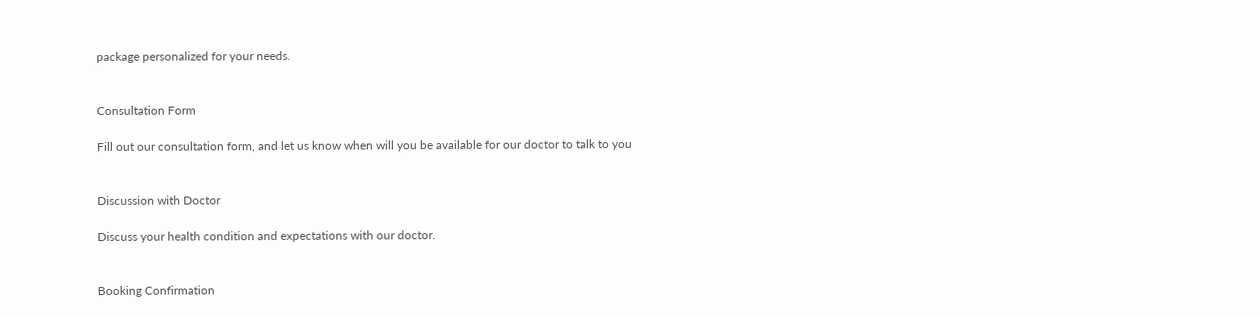package personalized for your needs.


Consultation Form

Fill out our consultation form, and let us know when will you be available for our doctor to talk to you


Discussion with Doctor

Discuss your health condition and expectations with our doctor.


Booking Confirmation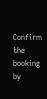Confirm the booking by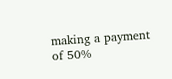making a payment of 50%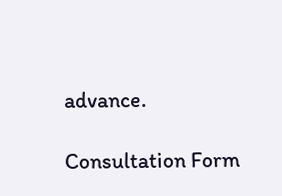advance.

Consultation Form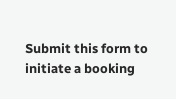Submit this form to initiate a booking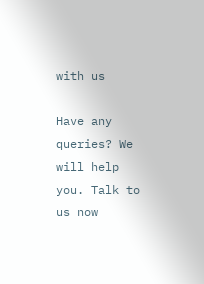with us

Have any queries? We will help you. Talk to us now